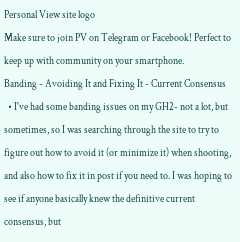Personal View site logo
Make sure to join PV on Telegram or Facebook! Perfect to keep up with community on your smartphone.
Banding - Avoiding It and Fixing It - Current Consensus
  • I've had some banding issues on my GH2- not a lot, but sometimes, so I was searching through the site to try to figure out how to avoid it (or minimize it) when shooting, and also how to fix it in post if you need to. I was hoping to see if anyone basically knew the definitive current consensus, but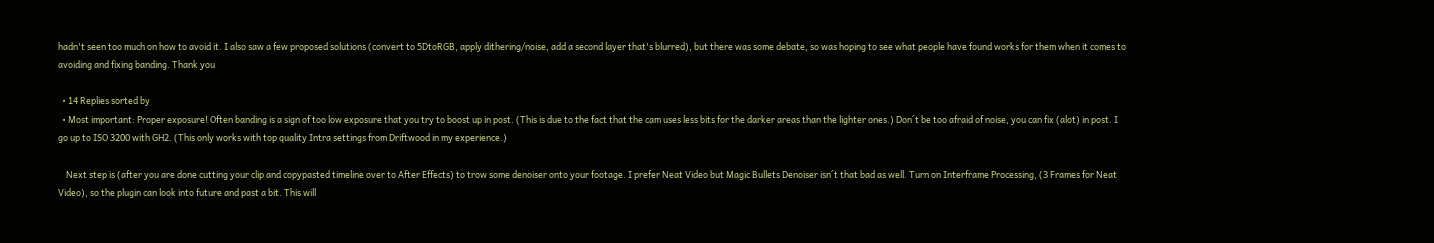hadn't seen too much on how to avoid it. I also saw a few proposed solutions (convert to 5DtoRGB, apply dithering/noise, add a second layer that's blurred), but there was some debate, so was hoping to see what people have found works for them when it comes to avoiding and fixing banding. Thank you

  • 14 Replies sorted by
  • Most important: Proper exposure! Often banding is a sign of too low exposure that you try to boost up in post. (This is due to the fact that the cam uses less bits for the darker areas than the lighter ones.) Don´t be too afraid of noise, you can fix (alot) in post. I go up to ISO 3200 with GH2. (This only works with top quality Intra settings from Driftwood in my experience.)

    Next step is (after you are done cutting your clip and copypasted timeline over to After Effects) to trow some denoiser onto your footage. I prefer Neat Video but Magic Bullets Denoiser isn´t that bad as well. Turn on Interframe Processing, (3 Frames for Neat Video), so the plugin can look into future and past a bit. This will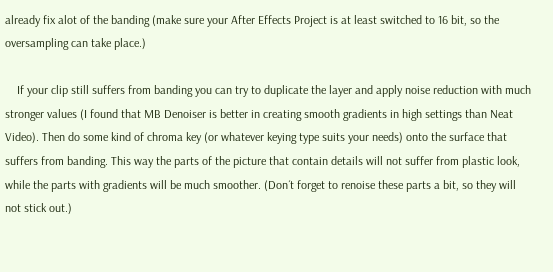already fix alot of the banding (make sure your After Effects Project is at least switched to 16 bit, so the oversampling can take place.)

    If your clip still suffers from banding you can try to duplicate the layer and apply noise reduction with much stronger values (I found that MB Denoiser is better in creating smooth gradients in high settings than Neat Video). Then do some kind of chroma key (or whatever keying type suits your needs) onto the surface that suffers from banding. This way the parts of the picture that contain details will not suffer from plastic look, while the parts with gradients will be much smoother. (Don´t forget to renoise these parts a bit, so they will not stick out.)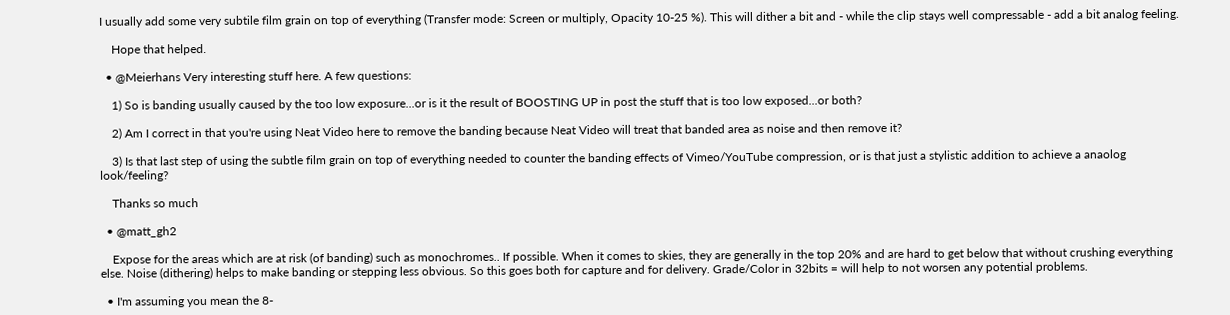I usually add some very subtile film grain on top of everything (Transfer mode: Screen or multiply, Opacity 10-25 %). This will dither a bit and - while the clip stays well compressable - add a bit analog feeling.

    Hope that helped.

  • @Meierhans Very interesting stuff here. A few questions:

    1) So is banding usually caused by the too low exposure...or is it the result of BOOSTING UP in post the stuff that is too low exposed...or both?

    2) Am I correct in that you're using Neat Video here to remove the banding because Neat Video will treat that banded area as noise and then remove it?

    3) Is that last step of using the subtle film grain on top of everything needed to counter the banding effects of Vimeo/YouTube compression, or is that just a stylistic addition to achieve a anaolog look/feeling?

    Thanks so much

  • @matt_gh2

    Expose for the areas which are at risk (of banding) such as monochromes.. If possible. When it comes to skies, they are generally in the top 20% and are hard to get below that without crushing everything else. Noise (dithering) helps to make banding or stepping less obvious. So this goes both for capture and for delivery. Grade/Color in 32bits = will help to not worsen any potential problems.

  • I'm assuming you mean the 8-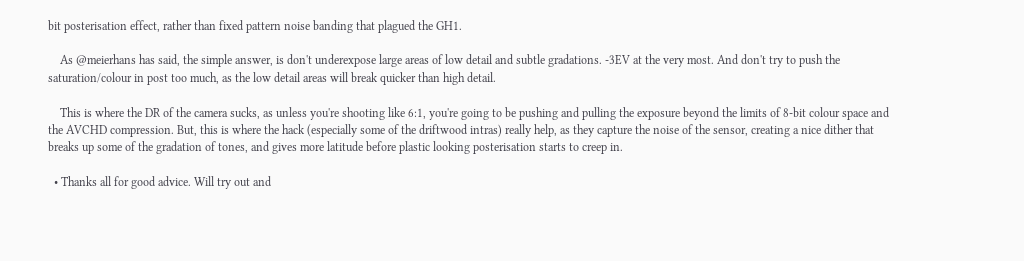bit posterisation effect, rather than fixed pattern noise banding that plagued the GH1.

    As @meierhans has said, the simple answer, is don't underexpose large areas of low detail and subtle gradations. -3EV at the very most. And don't try to push the saturation/colour in post too much, as the low detail areas will break quicker than high detail.

    This is where the DR of the camera sucks, as unless you're shooting like 6:1, you're going to be pushing and pulling the exposure beyond the limits of 8-bit colour space and the AVCHD compression. But, this is where the hack (especially some of the driftwood intras) really help, as they capture the noise of the sensor, creating a nice dither that breaks up some of the gradation of tones, and gives more latitude before plastic looking posterisation starts to creep in.

  • Thanks all for good advice. Will try out and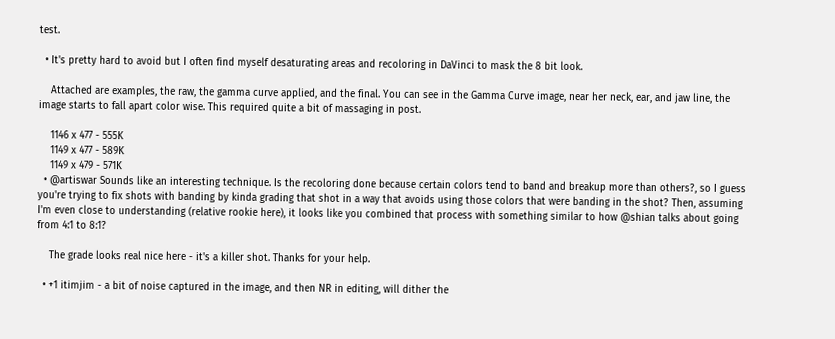test.

  • It's pretty hard to avoid but I often find myself desaturating areas and recoloring in DaVinci to mask the 8 bit look.

    Attached are examples, the raw, the gamma curve applied, and the final. You can see in the Gamma Curve image, near her neck, ear, and jaw line, the image starts to fall apart color wise. This required quite a bit of massaging in post.

    1146 x 477 - 555K
    1149 x 477 - 589K
    1149 x 479 - 571K
  • @artiswar Sounds like an interesting technique. Is the recoloring done because certain colors tend to band and breakup more than others?, so I guess you're trying to fix shots with banding by kinda grading that shot in a way that avoids using those colors that were banding in the shot? Then, assuming I'm even close to understanding (relative rookie here), it looks like you combined that process with something similar to how @shian talks about going from 4:1 to 8:1?

    The grade looks real nice here - it's a killer shot. Thanks for your help.

  • +1 itimjim - a bit of noise captured in the image, and then NR in editing, will dither the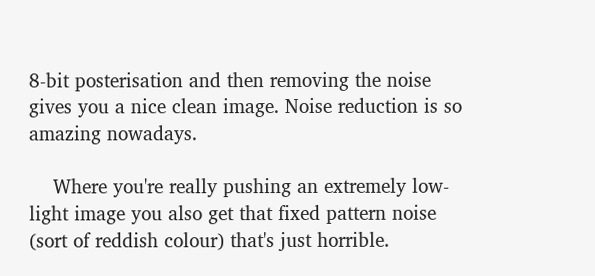8-bit posterisation and then removing the noise gives you a nice clean image. Noise reduction is so amazing nowadays.

    Where you're really pushing an extremely low-light image you also get that fixed pattern noise (sort of reddish colour) that's just horrible.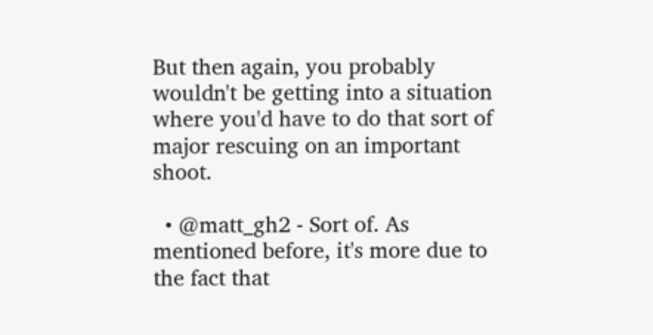But then again, you probably wouldn't be getting into a situation where you'd have to do that sort of major rescuing on an important shoot.

  • @matt_gh2 - Sort of. As mentioned before, it's more due to the fact that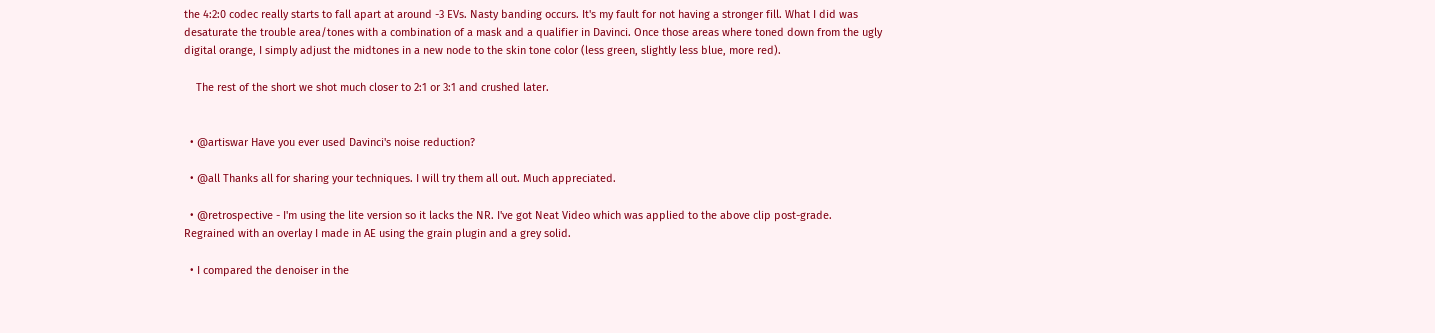the 4:2:0 codec really starts to fall apart at around -3 EVs. Nasty banding occurs. It's my fault for not having a stronger fill. What I did was desaturate the trouble area/tones with a combination of a mask and a qualifier in Davinci. Once those areas where toned down from the ugly digital orange, I simply adjust the midtones in a new node to the skin tone color (less green, slightly less blue, more red).

    The rest of the short we shot much closer to 2:1 or 3:1 and crushed later.


  • @artiswar Have you ever used Davinci's noise reduction?

  • @all Thanks all for sharing your techniques. I will try them all out. Much appreciated.

  • @retrospective - I'm using the lite version so it lacks the NR. I've got Neat Video which was applied to the above clip post-grade. Regrained with an overlay I made in AE using the grain plugin and a grey solid.

  • I compared the denoiser in the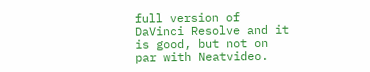full version of DaVinci Resolve and it is good, but not on par with Neatvideo.